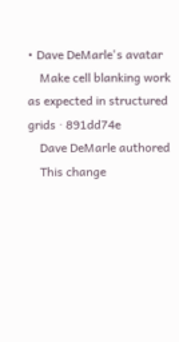• Dave DeMarle's avatar
    Make cell blanking work as expected in structured grids · 891dd74e
    Dave DeMarle authored
    This change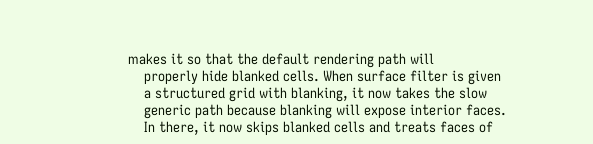makes it so that the default rendering path will
    properly hide blanked cells. When surface filter is given
    a structured grid with blanking, it now takes the slow
    generic path because blanking will expose interior faces.
    In there, it now skips blanked cells and treats faces of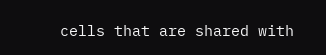cells that are shared with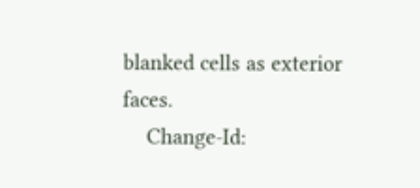blanked cells as exterior faces.
    Change-Id: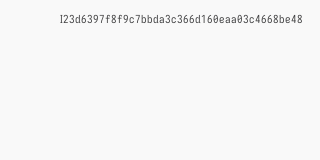I23d6397f8f9c7bbda3c366d160eaa03c4668be48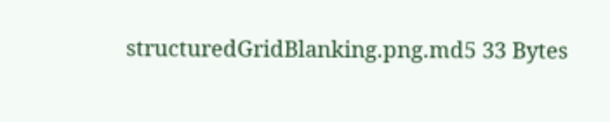structuredGridBlanking.png.md5 33 Bytes